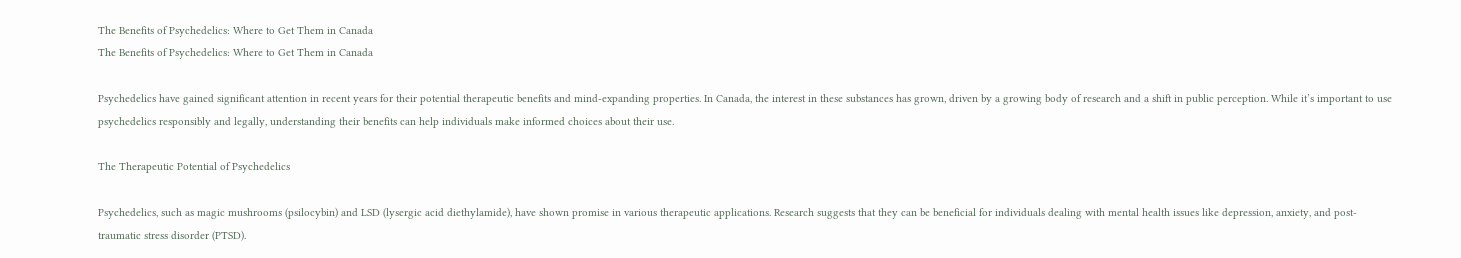The Benefits of Psychedelics: Where to Get Them in Canada
The Benefits of Psychedelics: Where to Get Them in Canada

Psychedelics have gained significant attention in recent years for their potential therapeutic benefits and mind-expanding properties. In Canada, the interest in these substances has grown, driven by a growing body of research and a shift in public perception. While it’s important to use psychedelics responsibly and legally, understanding their benefits can help individuals make informed choices about their use.

The Therapeutic Potential of Psychedelics

Psychedelics, such as magic mushrooms (psilocybin) and LSD (lysergic acid diethylamide), have shown promise in various therapeutic applications. Research suggests that they can be beneficial for individuals dealing with mental health issues like depression, anxiety, and post-traumatic stress disorder (PTSD).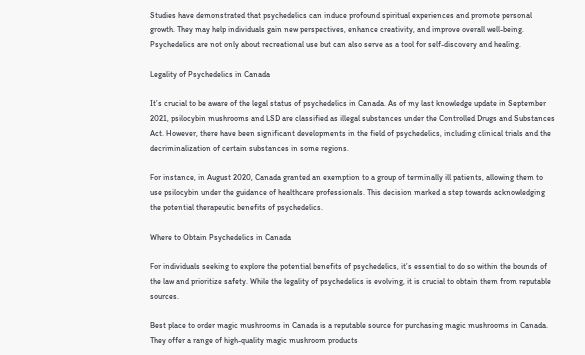Studies have demonstrated that psychedelics can induce profound spiritual experiences and promote personal growth. They may help individuals gain new perspectives, enhance creativity, and improve overall well-being. Psychedelics are not only about recreational use but can also serve as a tool for self-discovery and healing.

Legality of Psychedelics in Canada

It’s crucial to be aware of the legal status of psychedelics in Canada. As of my last knowledge update in September 2021, psilocybin mushrooms and LSD are classified as illegal substances under the Controlled Drugs and Substances Act. However, there have been significant developments in the field of psychedelics, including clinical trials and the decriminalization of certain substances in some regions.

For instance, in August 2020, Canada granted an exemption to a group of terminally ill patients, allowing them to use psilocybin under the guidance of healthcare professionals. This decision marked a step towards acknowledging the potential therapeutic benefits of psychedelics.

Where to Obtain Psychedelics in Canada

For individuals seeking to explore the potential benefits of psychedelics, it’s essential to do so within the bounds of the law and prioritize safety. While the legality of psychedelics is evolving, it is crucial to obtain them from reputable sources.

Best place to order magic mushrooms in Canada is a reputable source for purchasing magic mushrooms in Canada. They offer a range of high-quality magic mushroom products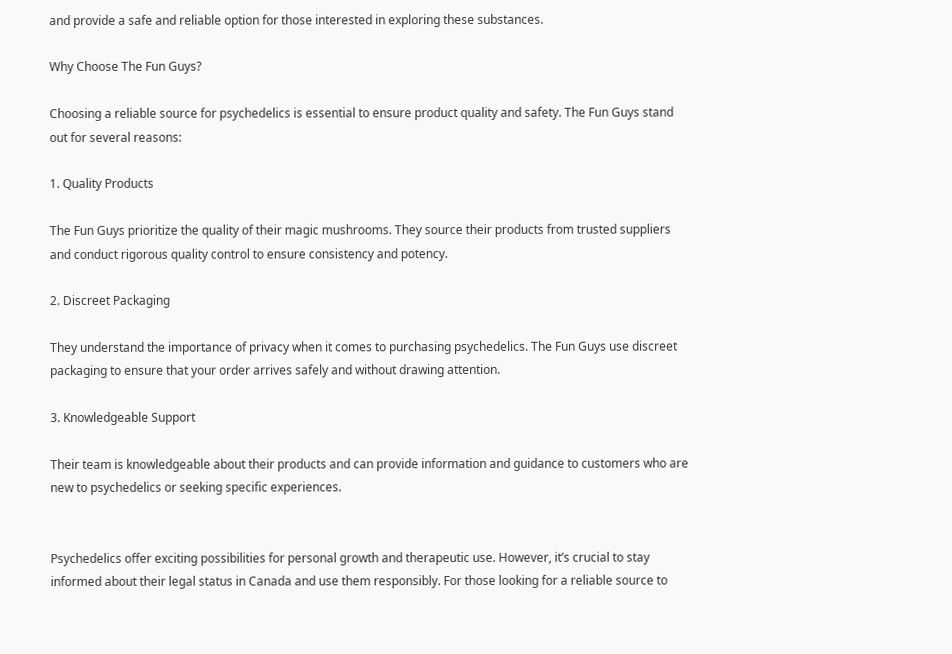and provide a safe and reliable option for those interested in exploring these substances.

Why Choose The Fun Guys?

Choosing a reliable source for psychedelics is essential to ensure product quality and safety. The Fun Guys stand out for several reasons:

1. Quality Products

The Fun Guys prioritize the quality of their magic mushrooms. They source their products from trusted suppliers and conduct rigorous quality control to ensure consistency and potency.

2. Discreet Packaging

They understand the importance of privacy when it comes to purchasing psychedelics. The Fun Guys use discreet packaging to ensure that your order arrives safely and without drawing attention.

3. Knowledgeable Support

Their team is knowledgeable about their products and can provide information and guidance to customers who are new to psychedelics or seeking specific experiences.


Psychedelics offer exciting possibilities for personal growth and therapeutic use. However, it’s crucial to stay informed about their legal status in Canada and use them responsibly. For those looking for a reliable source to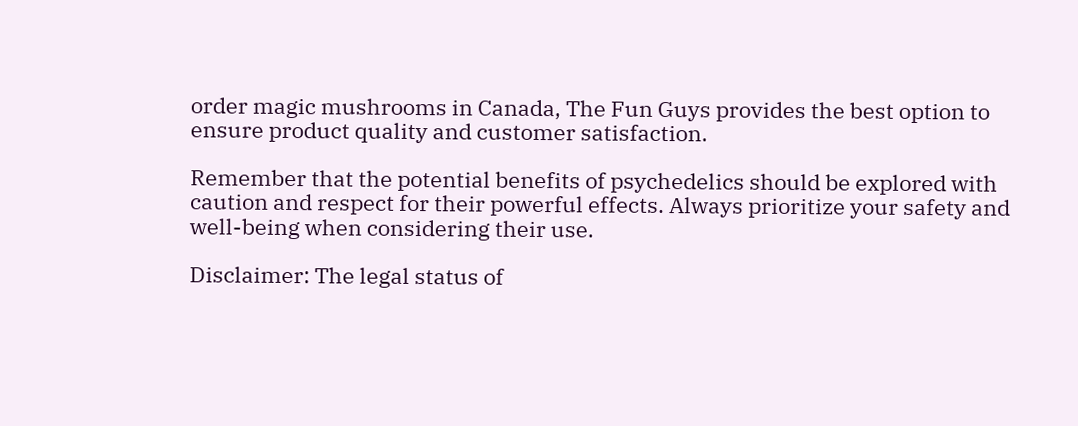order magic mushrooms in Canada, The Fun Guys provides the best option to ensure product quality and customer satisfaction.

Remember that the potential benefits of psychedelics should be explored with caution and respect for their powerful effects. Always prioritize your safety and well-being when considering their use.

Disclaimer: The legal status of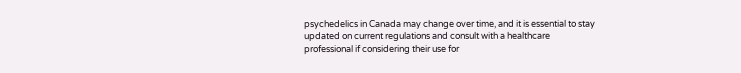psychedelics in Canada may change over time, and it is essential to stay updated on current regulations and consult with a healthcare professional if considering their use for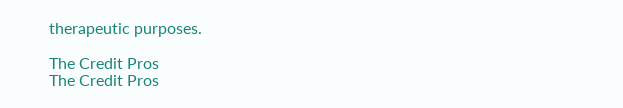therapeutic purposes.

The Credit Pros
The Credit Pros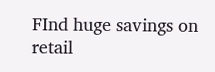FInd huge savings on retail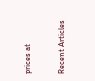prices at

Recent Articles